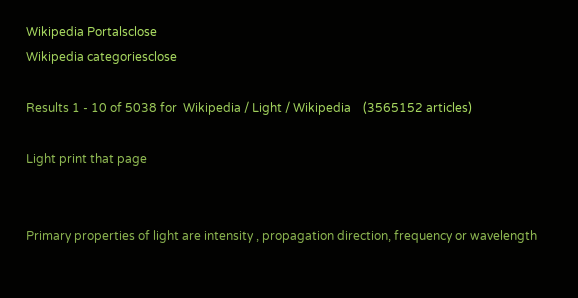Wikipedia Portalsclose
Wikipedia categoriesclose

Results 1 - 10 of 5038 for  Wikipedia / Light / Wikipedia    (3565152 articles)

Light print that page


Primary properties of light are intensity , propagation direction, frequency or wavelength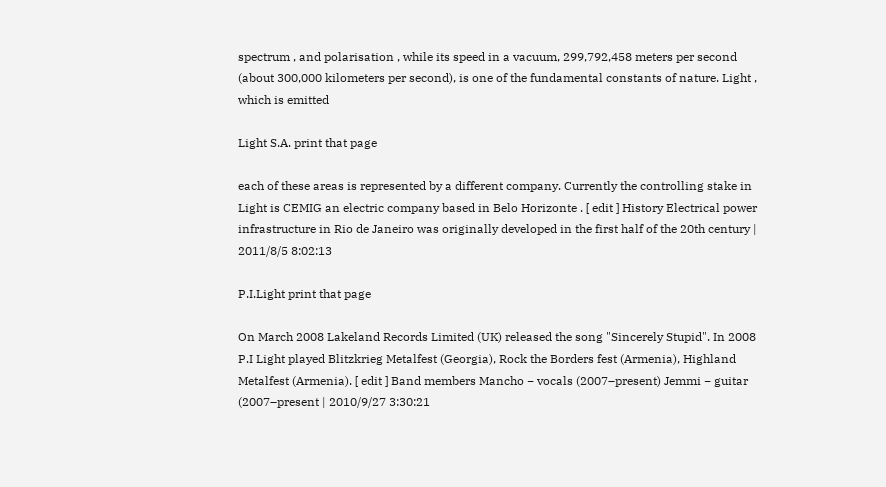spectrum , and polarisation , while its speed in a vacuum, 299,792,458 meters per second (about 300,000 kilometers per second), is one of the fundamental constants of nature. Light , which is emitted

Light S.A. print that page

each of these areas is represented by a different company. Currently the controlling stake in Light is CEMIG an electric company based in Belo Horizonte . [ edit ] History Electrical power infrastructure in Rio de Janeiro was originally developed in the first half of the 20th century | 2011/8/5 8:02:13

P.I.Light print that page

On March 2008 Lakeland Records Limited (UK) released the song "Sincerely Stupid". In 2008 P.I Light played Blitzkrieg Metalfest (Georgia), Rock the Borders fest (Armenia), Highland Metalfest (Armenia). [ edit ] Band members Mancho − vocals (2007–present) Jemmi − guitar (2007–present | 2010/9/27 3:30:21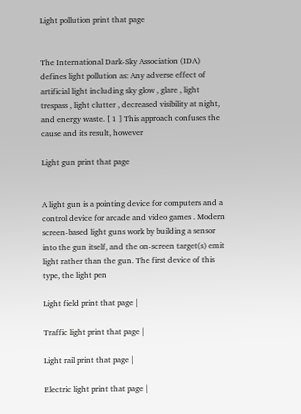Light pollution print that page


The International Dark-Sky Association (IDA) defines light pollution as: Any adverse effect of artificial light including sky glow , glare , light trespass , light clutter , decreased visibility at night, and energy waste. [ 1 ] This approach confuses the cause and its result, however

Light gun print that page


A light gun is a pointing device for computers and a control device for arcade and video games . Modern screen-based light guns work by building a sensor into the gun itself, and the on-screen target(s) emit light rather than the gun. The first device of this type, the light pen

Light field print that page |

Traffic light print that page |

Light rail print that page |

Electric light print that page |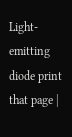Light-emitting diode print that page |